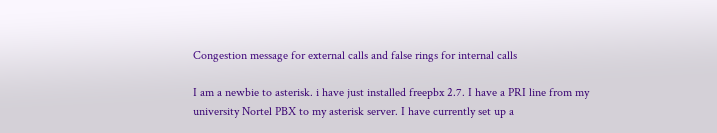Congestion message for external calls and false rings for internal calls

I am a newbie to asterisk. i have just installed freepbx 2.7. I have a PRI line from my university Nortel PBX to my asterisk server. I have currently set up a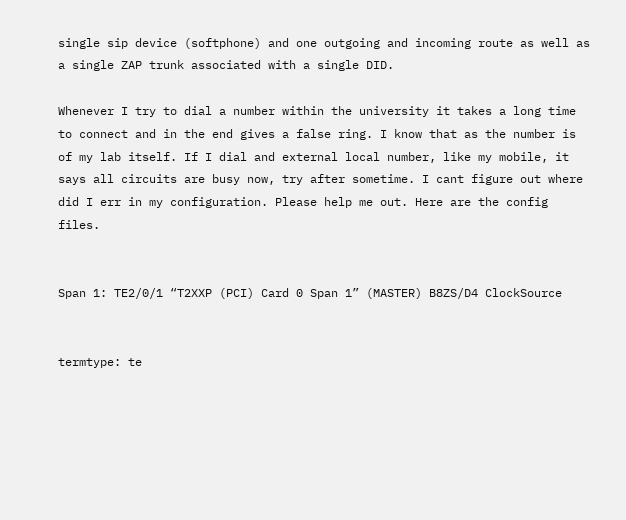single sip device (softphone) and one outgoing and incoming route as well as a single ZAP trunk associated with a single DID.

Whenever I try to dial a number within the university it takes a long time to connect and in the end gives a false ring. I know that as the number is of my lab itself. If I dial and external local number, like my mobile, it says all circuits are busy now, try after sometime. I cant figure out where did I err in my configuration. Please help me out. Here are the config files.


Span 1: TE2/0/1 “T2XXP (PCI) Card 0 Span 1” (MASTER) B8ZS/D4 ClockSource


termtype: te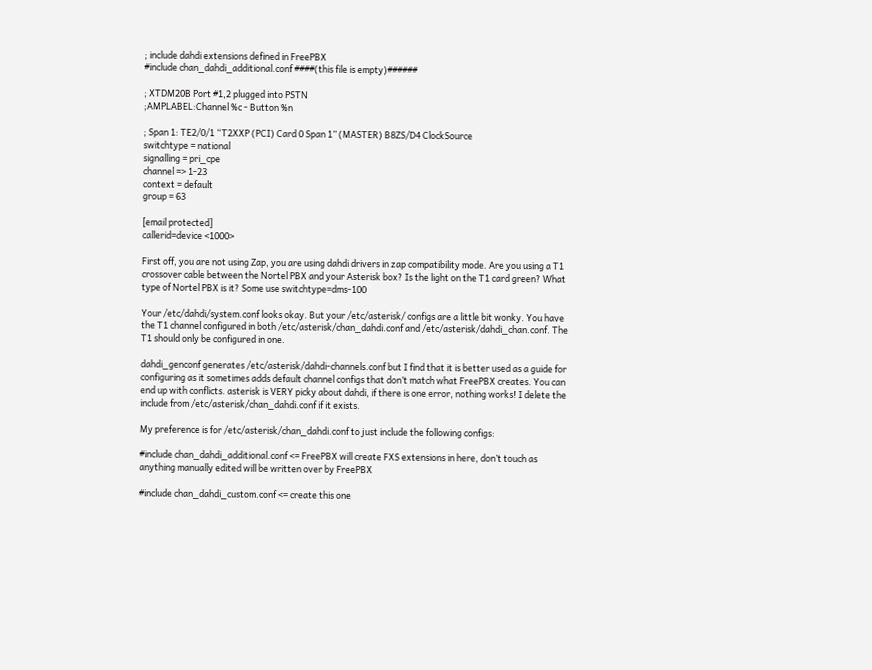; include dahdi extensions defined in FreePBX
#include chan_dahdi_additional.conf ####(this file is empty)######

; XTDM20B Port #1,2 plugged into PSTN
;AMPLABEL:Channel %c - Button %n

; Span 1: TE2/0/1 “T2XXP (PCI) Card 0 Span 1” (MASTER) B8ZS/D4 ClockSource
switchtype = national
signalling = pri_cpe
channel => 1-23
context = default
group = 63

[email protected]
callerid=device <1000>

First off, you are not using Zap, you are using dahdi drivers in zap compatibility mode. Are you using a T1 crossover cable between the Nortel PBX and your Asterisk box? Is the light on the T1 card green? What type of Nortel PBX is it? Some use switchtype=dms-100

Your /etc/dahdi/system.conf looks okay. But your /etc/asterisk/ configs are a little bit wonky. You have the T1 channel configured in both /etc/asterisk/chan_dahdi.conf and /etc/asterisk/dahdi_chan.conf. The T1 should only be configured in one.

dahdi_genconf generates /etc/asterisk/dahdi-channels.conf but I find that it is better used as a guide for configuring as it sometimes adds default channel configs that don’t match what FreePBX creates. You can end up with conflicts. asterisk is VERY picky about dahdi, if there is one error, nothing works! I delete the include from /etc/asterisk/chan_dahdi.conf if it exists.

My preference is for /etc/asterisk/chan_dahdi.conf to just include the following configs:

#include chan_dahdi_additional.conf <= FreePBX will create FXS extensions in here, don’t touch as anything manually edited will be written over by FreePBX

#include chan_dahdi_custom.conf <= create this one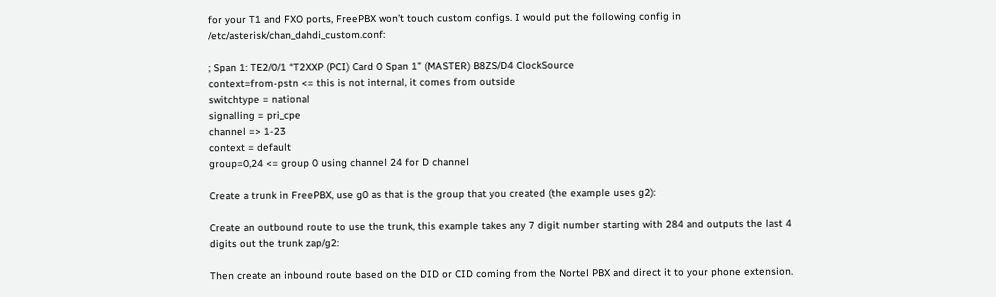for your T1 and FXO ports, FreePBX won’t touch custom configs. I would put the following config in /etc/asterisk/chan_dahdi_custom.conf:

; Span 1: TE2/0/1 “T2XXP (PCI) Card 0 Span 1” (MASTER) B8ZS/D4 ClockSource
context=from-pstn <= this is not internal, it comes from outside
switchtype = national
signalling = pri_cpe
channel => 1-23
context = default
group=0,24 <= group 0 using channel 24 for D channel

Create a trunk in FreePBX, use g0 as that is the group that you created (the example uses g2):

Create an outbound route to use the trunk, this example takes any 7 digit number starting with 284 and outputs the last 4 digits out the trunk zap/g2:

Then create an inbound route based on the DID or CID coming from the Nortel PBX and direct it to your phone extension.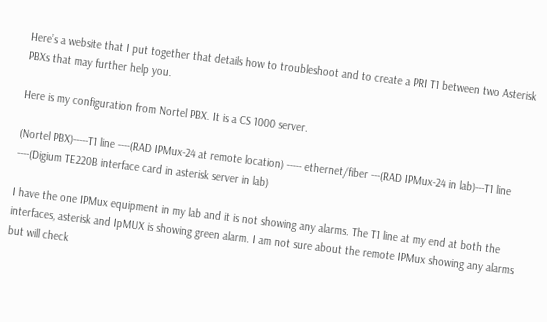Here’s a website that I put together that details how to troubleshoot and to create a PRI T1 between two Asterisk PBXs that may further help you.

Here is my configuration from Nortel PBX. It is a CS 1000 server.

(Nortel PBX)-----T1 line ----(RAD IPMux-24 at remote location) ----- ethernet/fiber ---(RAD IPMux-24 in lab)---T1 line ----(Digium TE220B interface card in asterisk server in lab)

I have the one IPMux equipment in my lab and it is not showing any alarms. The T1 line at my end at both the interfaces, asterisk and IpMUX is showing green alarm. I am not sure about the remote IPMux showing any alarms but will check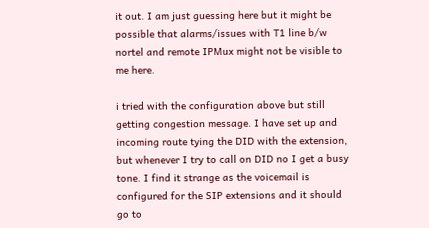it out. I am just guessing here but it might be possible that alarms/issues with T1 line b/w nortel and remote IPMux might not be visible to me here.

i tried with the configuration above but still getting congestion message. I have set up and incoming route tying the DID with the extension, but whenever I try to call on DID no I get a busy tone. I find it strange as the voicemail is configured for the SIP extensions and it should go to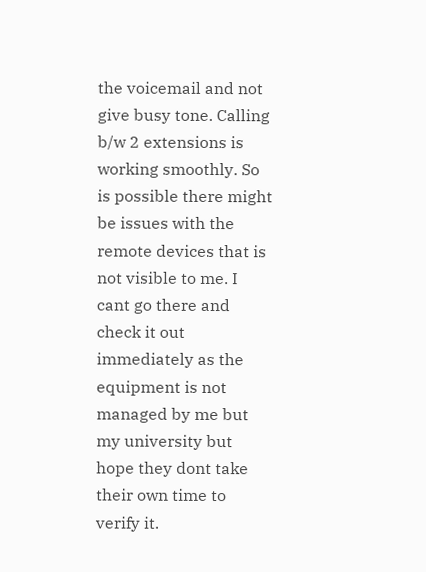the voicemail and not give busy tone. Calling b/w 2 extensions is working smoothly. So is possible there might be issues with the remote devices that is not visible to me. I cant go there and check it out immediately as the equipment is not managed by me but my university but hope they dont take their own time to verify it.